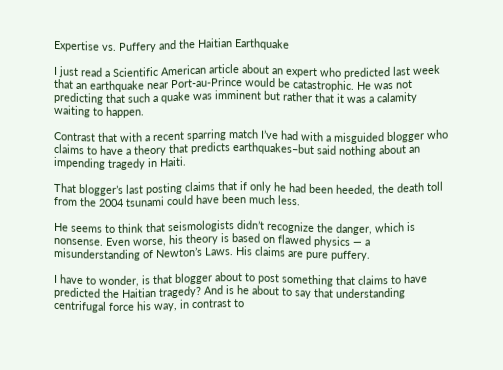Expertise vs. Puffery and the Haitian Earthquake

I just read a Scientific American article about an expert who predicted last week that an earthquake near Port-au-Prince would be catastrophic. He was not predicting that such a quake was imminent but rather that it was a calamity waiting to happen.

Contrast that with a recent sparring match I’ve had with a misguided blogger who claims to have a theory that predicts earthquakes–but said nothing about an impending tragedy in Haiti.

That blogger’s last posting claims that if only he had been heeded, the death toll from the 2004 tsunami could have been much less.

He seems to think that seismologists didn’t recognize the danger, which is nonsense. Even worse, his theory is based on flawed physics — a misunderstanding of Newton’s Laws. His claims are pure puffery.

I have to wonder, is that blogger about to post something that claims to have predicted the Haitian tragedy? And is he about to say that understanding centrifugal force his way, in contrast to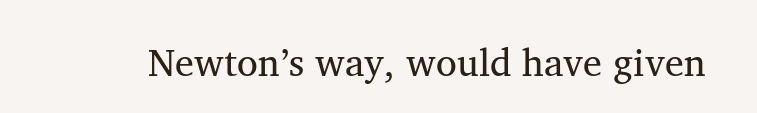Newton’s way, would have given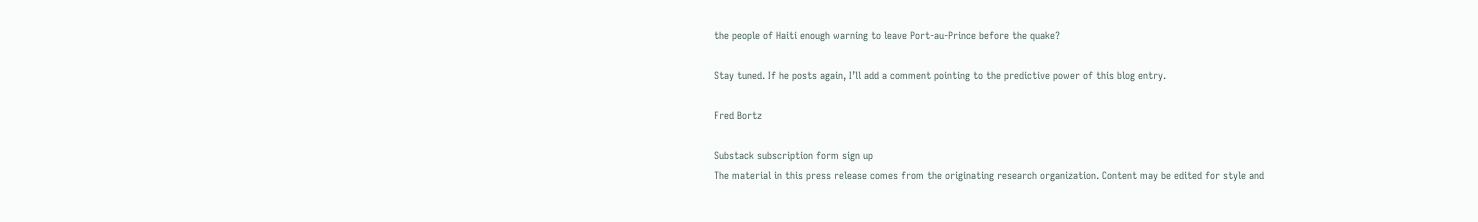the people of Haiti enough warning to leave Port-au-Prince before the quake?

Stay tuned. If he posts again, I’ll add a comment pointing to the predictive power of this blog entry.

Fred Bortz

Substack subscription form sign up
The material in this press release comes from the originating research organization. Content may be edited for style and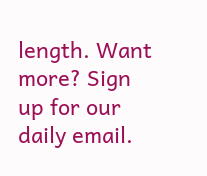length. Want more? Sign up for our daily email.